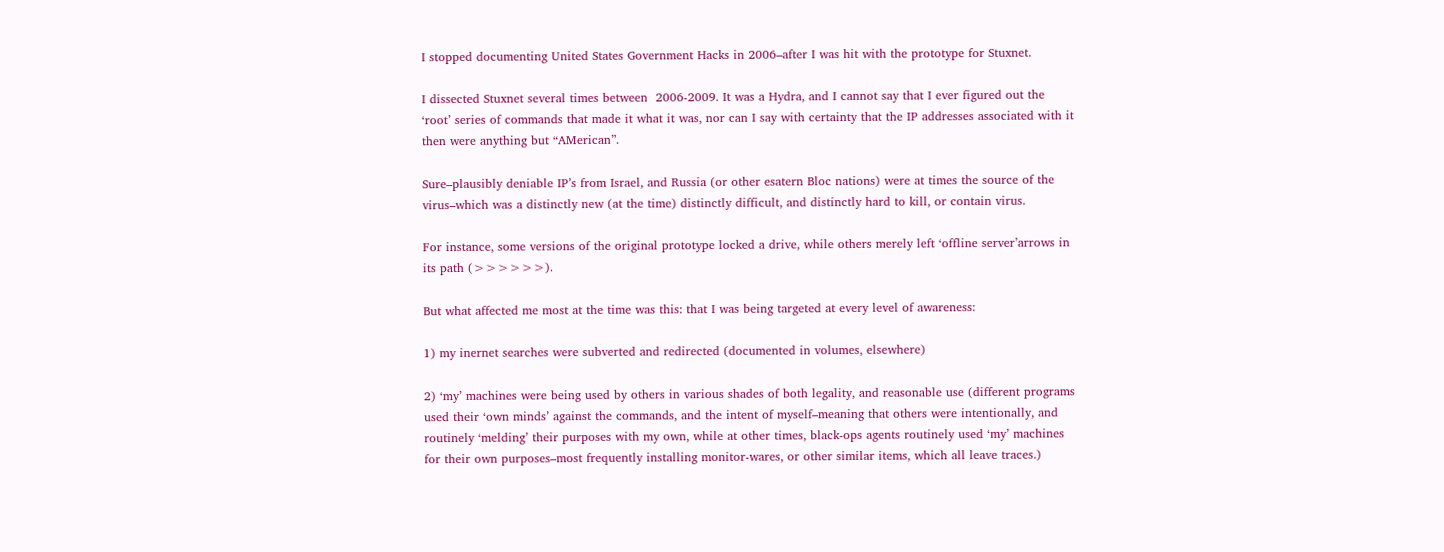I stopped documenting United States Government Hacks in 2006–after I was hit with the prototype for Stuxnet.

I dissected Stuxnet several times between  2006-2009. It was a Hydra, and I cannot say that I ever figured out the ‘root’ series of commands that made it what it was, nor can I say with certainty that the IP addresses associated with it then were anything but “AMerican”.

Sure–plausibly deniable IP’s from Israel, and Russia (or other esatern Bloc nations) were at times the source of the virus–which was a distinctly new (at the time) distinctly difficult, and distinctly hard to kill, or contain virus.

For instance, some versions of the original prototype locked a drive, while others merely left ‘offline server’arrows in its path (>>>>>>).

But what affected me most at the time was this: that I was being targeted at every level of awareness:

1) my inernet searches were subverted and redirected (documented in volumes, elsewhere)

2) ‘my’ machines were being used by others in various shades of both legality, and reasonable use (different programs used their ‘own minds’ against the commands, and the intent of myself–meaning that others were intentionally, and routinely ‘melding’ their purposes with my own, while at other times, black-ops agents routinely used ‘my’ machines for their own purposes–most frequently installing monitor-wares, or other similar items, which all leave traces.)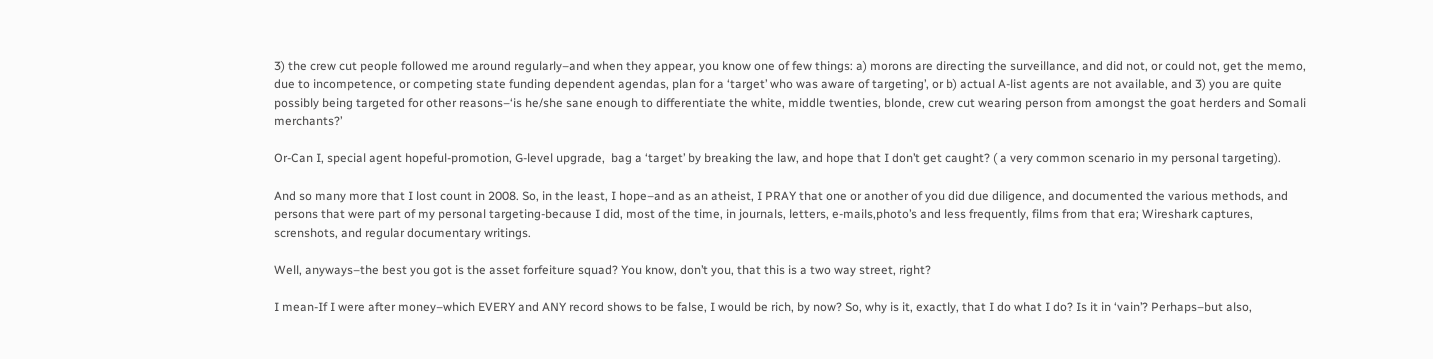3) the crew cut people followed me around regularly–and when they appear, you know one of few things: a) morons are directing the surveillance, and did not, or could not, get the memo, due to incompetence, or competing state funding dependent agendas, plan for a ‘target’ who was aware of targeting’, or b) actual A-list agents are not available, and 3) you are quite possibly being targeted for other reasons–‘is he/she sane enough to differentiate the white, middle twenties, blonde, crew cut wearing person from amongst the goat herders and Somali merchants?’

Or-Can I, special agent hopeful-promotion, G-level upgrade,  bag a ‘target’ by breaking the law, and hope that I don’t get caught? ( a very common scenario in my personal targeting).

And so many more that I lost count in 2008. So, in the least, I hope–and as an atheist, I PRAY that one or another of you did due diligence, and documented the various methods, and persons that were part of my personal targeting-because I did, most of the time, in journals, letters, e-mails,photo’s and less frequently, films from that era; Wireshark captures, screnshots, and regular documentary writings.

Well, anyways–the best you got is the asset forfeiture squad? You know, don’t you, that this is a two way street, right?

I mean-If I were after money–which EVERY and ANY record shows to be false, I would be rich, by now? So, why is it, exactly, that I do what I do? Is it in ‘vain’? Perhaps–but also,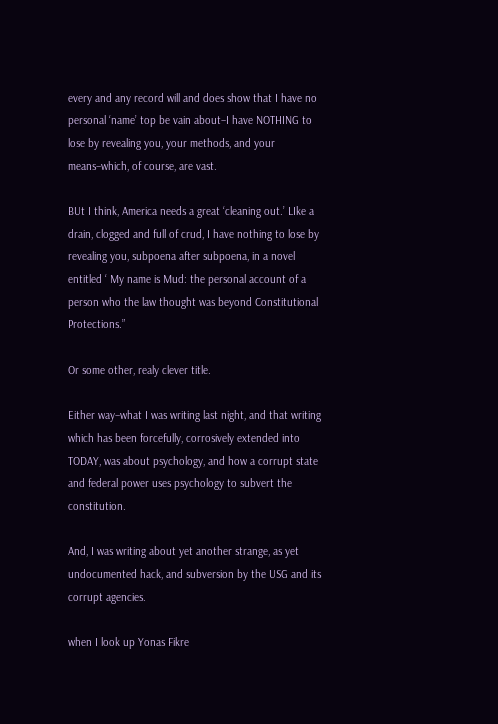every and any record will and does show that I have no personal ‘name’ top be vain about–I have NOTHING to lose by revealing you, your methods, and your means–which, of course, are vast.

BUt I think, America needs a great ‘cleaning out.’ LIke a drain, clogged and full of crud, I have nothing to lose by revealing you, subpoena after subpoena, in a novel entitled ‘ My name is Mud: the personal account of a person who the law thought was beyond Constitutional Protections.”

Or some other, realy clever title.

Either way–what I was writing last night, and that writing which has been forcefully, corrosively extended into TODAY, was about psychology, and how a corrupt state and federal power uses psychology to subvert the constitution.

And, I was writing about yet another strange, as yet undocumented hack, and subversion by the USG and its corrupt agencies.

when I look up Yonas Fikre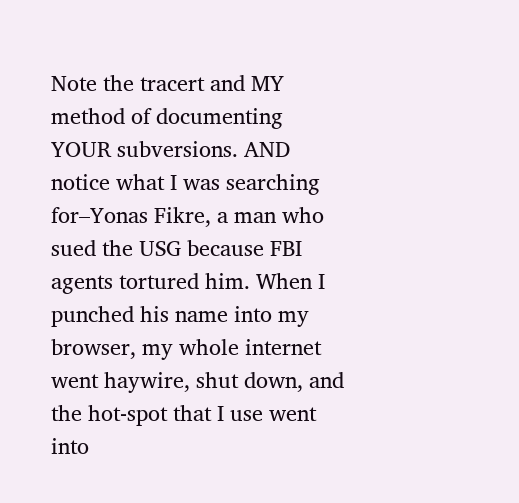Note the tracert and MY method of documenting YOUR subversions. AND notice what I was searching for–Yonas Fikre, a man who sued the USG because FBI agents tortured him. When I punched his name into my browser, my whole internet went haywire, shut down, and the hot-spot that I use went into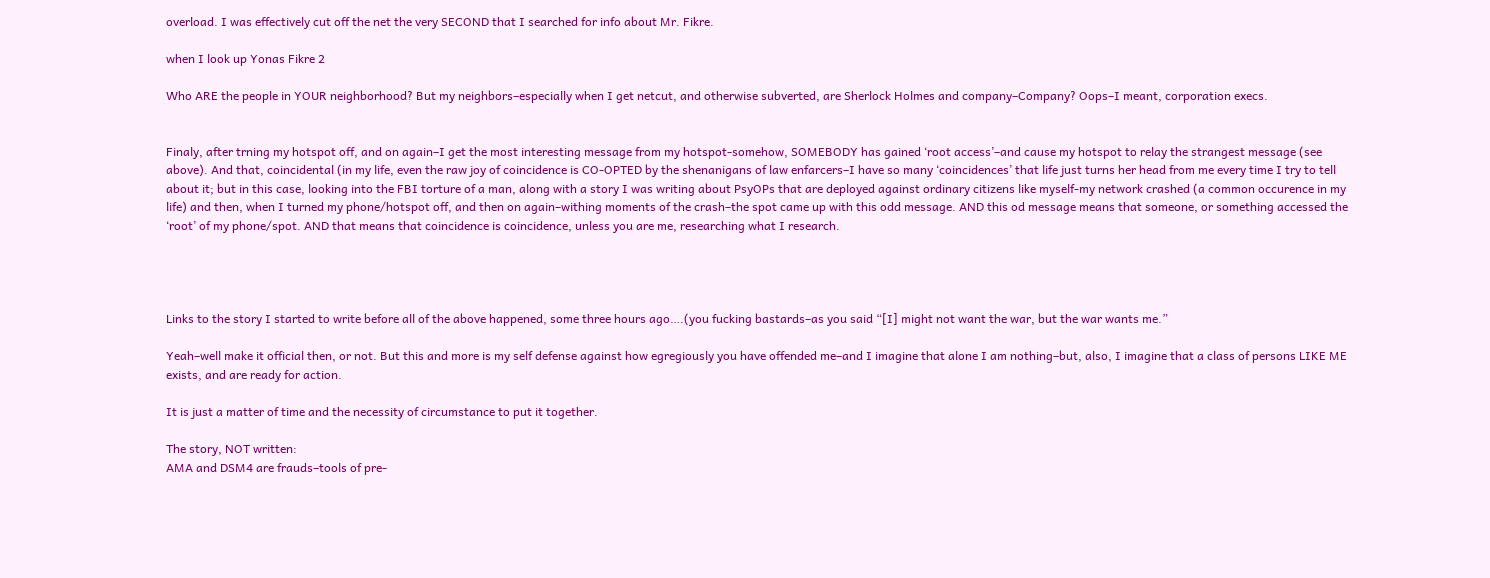overload. I was effectively cut off the net the very SECOND that I searched for info about Mr. Fikre.

when I look up Yonas Fikre 2

Who ARE the people in YOUR neighborhood? But my neighbors–especially when I get netcut, and otherwise subverted, are Sherlock Holmes and company–Company? Oops–I meant, corporation execs.


Finaly, after trning my hotspot off, and on again–I get the most interesting message from my hotspot-somehow, SOMEBODY has gained ‘root access’–and cause my hotspot to relay the strangest message (see above). And that, coincidental (in my life, even the raw joy of coincidence is CO-OPTED by the shenanigans of law enfarcers–I have so many ‘coincidences’ that life just turns her head from me every time I try to tell about it; but in this case, looking into the FBI torture of a man, along with a story I was writing about PsyOPs that are deployed against ordinary citizens like myself-my network crashed (a common occurence in my life) and then, when I turned my phone/hotspot off, and then on again–withing moments of the crash–the spot came up with this odd message. AND this od message means that someone, or something accessed the ‘root’ of my phone/spot. AND that means that coincidence is coincidence, unless you are me, researching what I research.




Links to the story I started to write before all of the above happened, some three hours ago….(you fucking bastards–as you said “[I] might not want the war, but the war wants me.”

Yeah–well make it official then, or not. But this and more is my self defense against how egregiously you have offended me–and I imagine that alone I am nothing–but, also, I imagine that a class of persons LIKE ME exists, and are ready for action.

It is just a matter of time and the necessity of circumstance to put it together.

The story, NOT written:
AMA and DSM4 are frauds–tools of pre-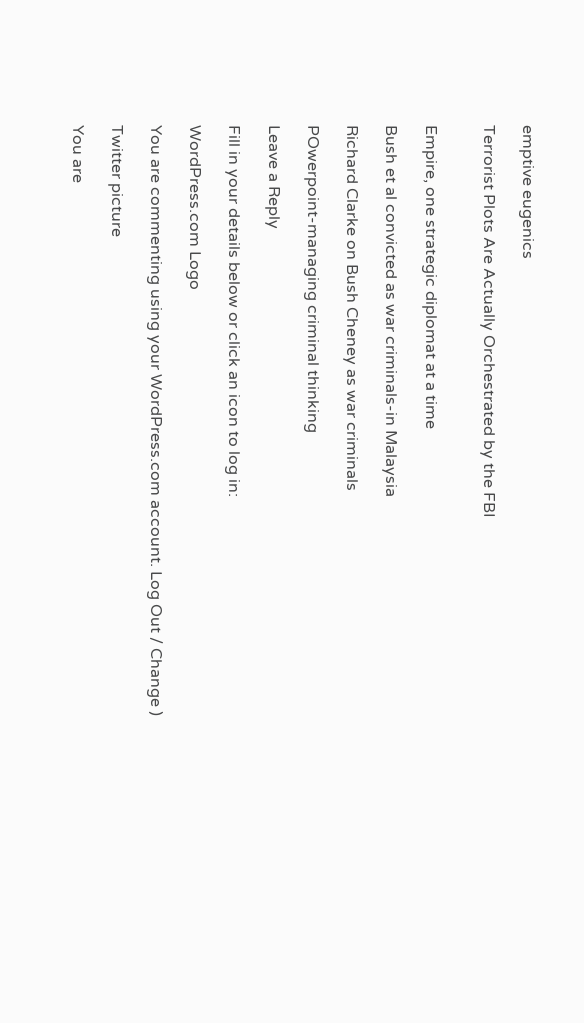emptive eugenics

Terrorist Plots Are Actually Orchestrated by the FBI


Empire, one strategic diplomat at a time

Bush et al convicted as war criminals-in Malaysia

Richard Clarke on Bush Cheney as war criminals

POwerpoint-managing criminal thinking

Leave a Reply

Fill in your details below or click an icon to log in:

WordPress.com Logo

You are commenting using your WordPress.com account. Log Out / Change )

Twitter picture

You are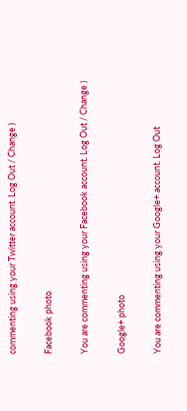commenting using your Twitter account. Log Out / Change )

Facebook photo

You are commenting using your Facebook account. Log Out / Change )

Google+ photo

You are commenting using your Google+ account. Log Out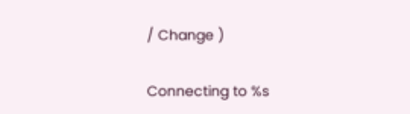/ Change )

Connecting to %s